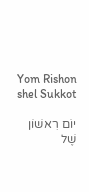Yom Rishon shel Sukkot

יוֹם רִאשׁוֹן שֶׁל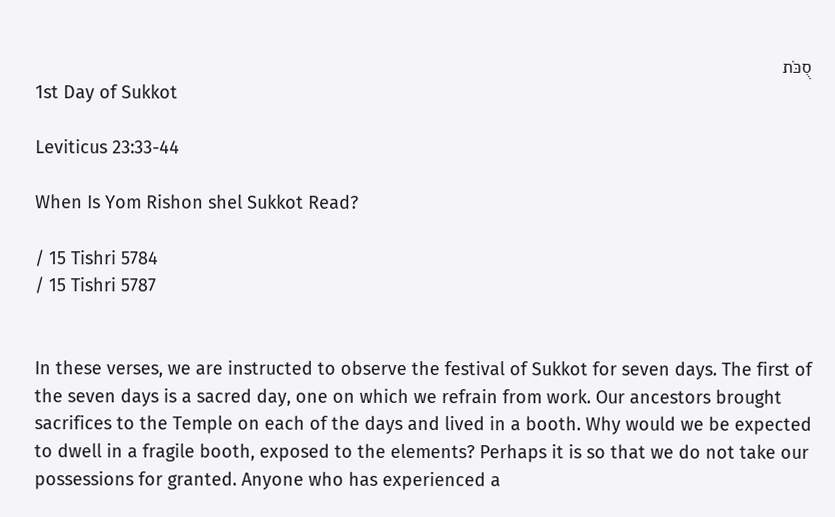סֻכֹּת
1st Day of Sukkot

Leviticus 23:33-44

When Is Yom Rishon shel Sukkot Read?

/ 15 Tishri 5784
/ 15 Tishri 5787


In these verses, we are instructed to observe the festival of Sukkot for seven days. The first of the seven days is a sacred day, one on which we refrain from work. Our ancestors brought sacrifices to the Temple on each of the days and lived in a booth. Why would we be expected to dwell in a fragile booth, exposed to the elements? Perhaps it is so that we do not take our possessions for granted. Anyone who has experienced a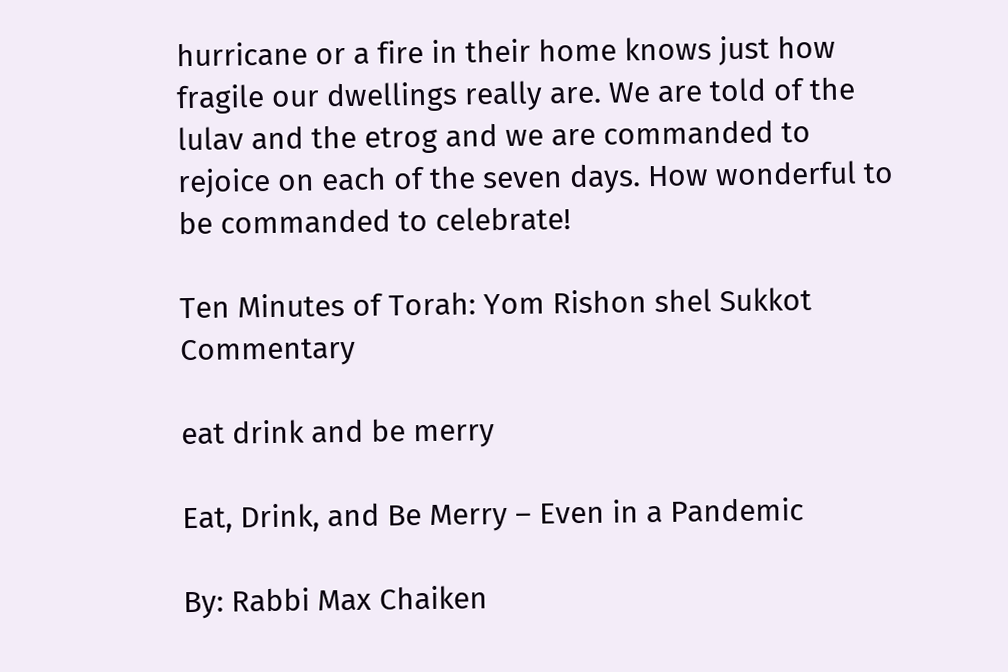hurricane or a fire in their home knows just how fragile our dwellings really are. We are told of the lulav and the etrog and we are commanded to rejoice on each of the seven days. How wonderful to be commanded to celebrate!

Ten Minutes of Torah: Yom Rishon shel Sukkot Commentary

eat drink and be merry

Eat, Drink, and Be Merry – Even in a Pandemic

By: Rabbi Max Chaiken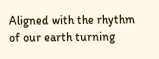Aligned with the rhythm of our earth turning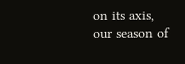on its axis, our season of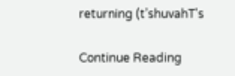returning (t’shuvahT's

Continue Reading